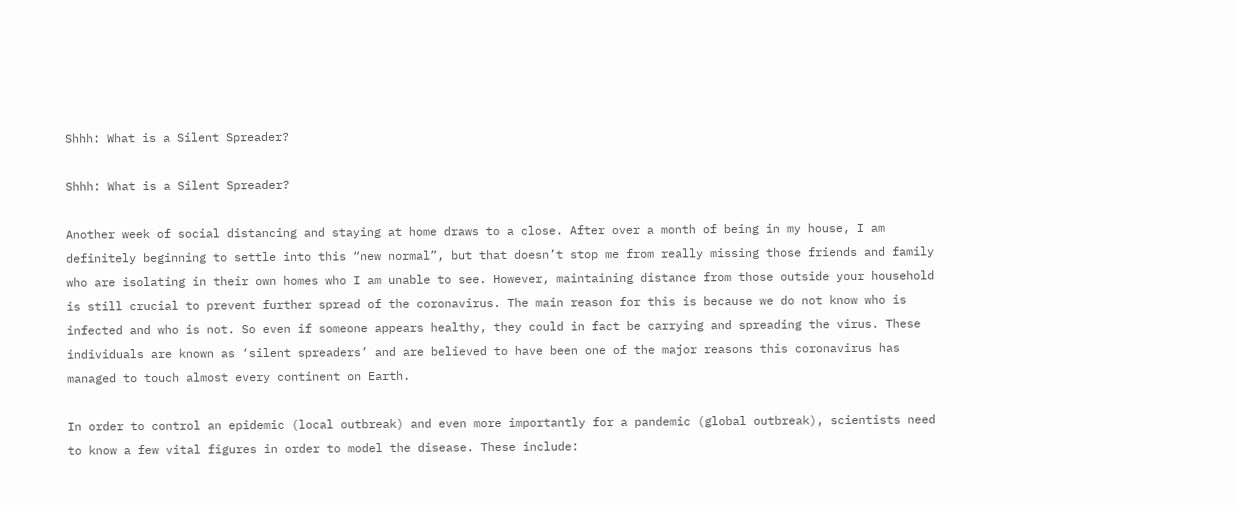Shhh: What is a Silent Spreader?

Shhh: What is a Silent Spreader?

Another week of social distancing and staying at home draws to a close. After over a month of being in my house, I am definitely beginning to settle into this “new normal”, but that doesn’t stop me from really missing those friends and family who are isolating in their own homes who I am unable to see. However, maintaining distance from those outside your household is still crucial to prevent further spread of the coronavirus. The main reason for this is because we do not know who is infected and who is not. So even if someone appears healthy, they could in fact be carrying and spreading the virus. These individuals are known as ‘silent spreaders’ and are believed to have been one of the major reasons this coronavirus has managed to touch almost every continent on Earth.

In order to control an epidemic (local outbreak) and even more importantly for a pandemic (global outbreak), scientists need to know a few vital figures in order to model the disease. These include: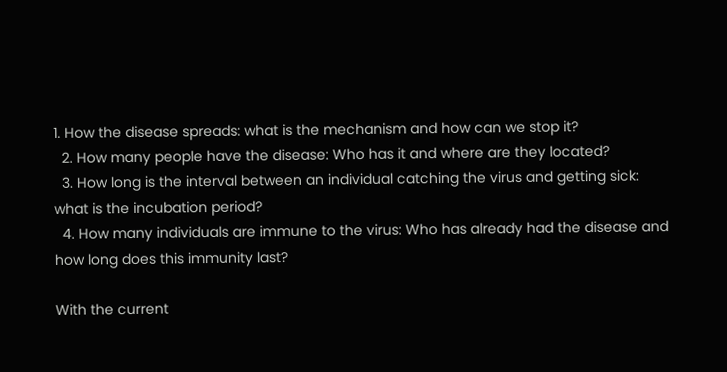1. How the disease spreads: what is the mechanism and how can we stop it?
  2. How many people have the disease: Who has it and where are they located?
  3. How long is the interval between an individual catching the virus and getting sick: what is the incubation period?
  4. How many individuals are immune to the virus: Who has already had the disease and how long does this immunity last?

With the current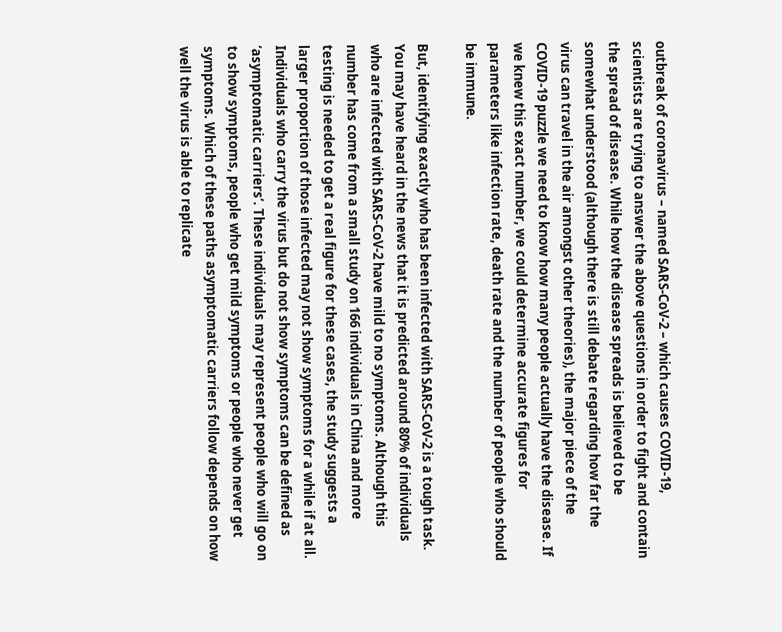outbreak of coronavirus – named SARS-CoV-2 – which causes COVID-19, scientists are trying to answer the above questions in order to fight and contain the spread of disease. While how the disease spreads is believed to be somewhat understood (although there is still debate regarding how far the virus can travel in the air amongst other theories), the major piece of the COVID-19 puzzle we need to know how many people actually have the disease. If we knew this exact number, we could determine accurate figures for parameters like infection rate, death rate and the number of people who should be immune.

But, identifying exactly who has been infected with SARS-CoV-2 is a tough task. You may have heard in the news that it is predicted around 80% of individuals who are infected with SARS-CoV-2 have mild to no symptoms. Although this number has come from a small study on 166 individuals in China and more testing is needed to get a real figure for these cases, the study suggests a larger proportion of those infected may not show symptoms for a while if at all. Individuals who carry the virus but do not show symptoms can be defined as ‘asymptomatic carriers’. These individuals may represent people who will go on to show symptoms, people who get mild symptoms or people who never get symptoms. Which of these paths asymptomatic carriers follow depends on how well the virus is able to replicate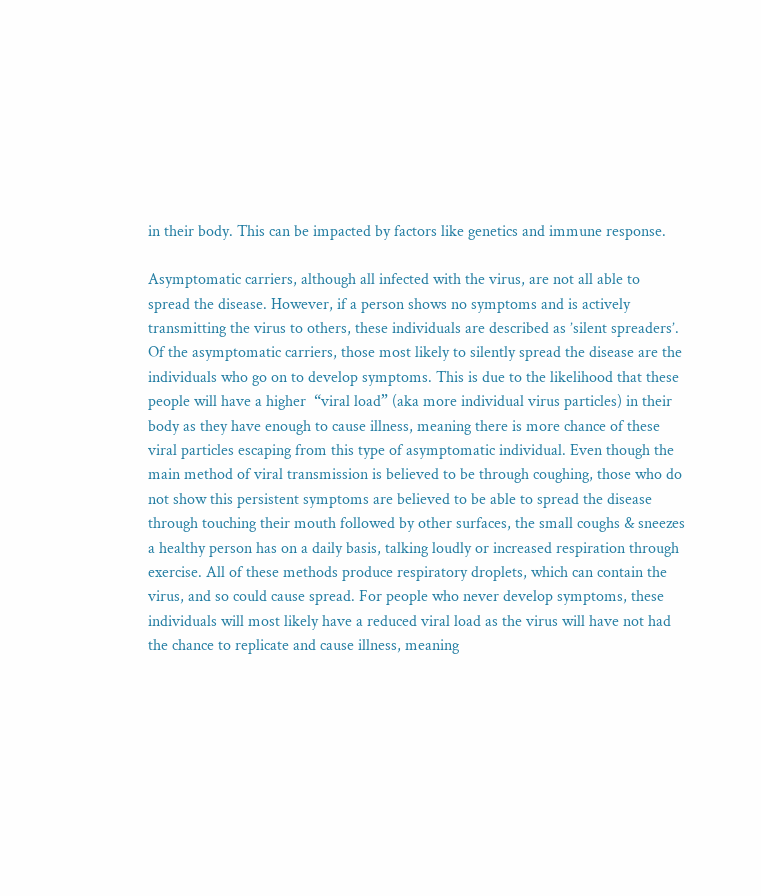in their body. This can be impacted by factors like genetics and immune response.

Asymptomatic carriers, although all infected with the virus, are not all able to spread the disease. However, if a person shows no symptoms and is actively transmitting the virus to others, these individuals are described as ’silent spreaders’. Of the asymptomatic carriers, those most likely to silently spread the disease are the individuals who go on to develop symptoms. This is due to the likelihood that these people will have a higher  “viral load” (aka more individual virus particles) in their body as they have enough to cause illness, meaning there is more chance of these viral particles escaping from this type of asymptomatic individual. Even though the main method of viral transmission is believed to be through coughing, those who do not show this persistent symptoms are believed to be able to spread the disease through touching their mouth followed by other surfaces, the small coughs & sneezes a healthy person has on a daily basis, talking loudly or increased respiration through exercise. All of these methods produce respiratory droplets, which can contain the virus, and so could cause spread. For people who never develop symptoms, these individuals will most likely have a reduced viral load as the virus will have not had the chance to replicate and cause illness, meaning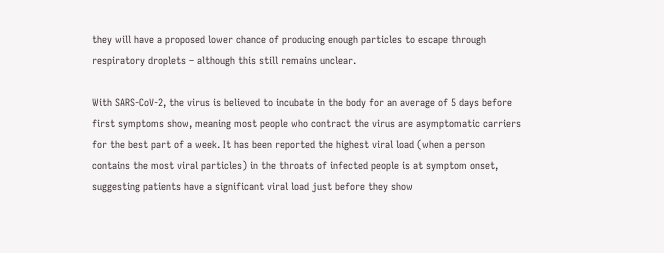they will have a proposed lower chance of producing enough particles to escape through respiratory droplets – although this still remains unclear.

With SARS-CoV-2, the virus is believed to incubate in the body for an average of 5 days before first symptoms show, meaning most people who contract the virus are asymptomatic carriers for the best part of a week. It has been reported the highest viral load (when a person contains the most viral particles) in the throats of infected people is at symptom onset, suggesting patients have a significant viral load just before they show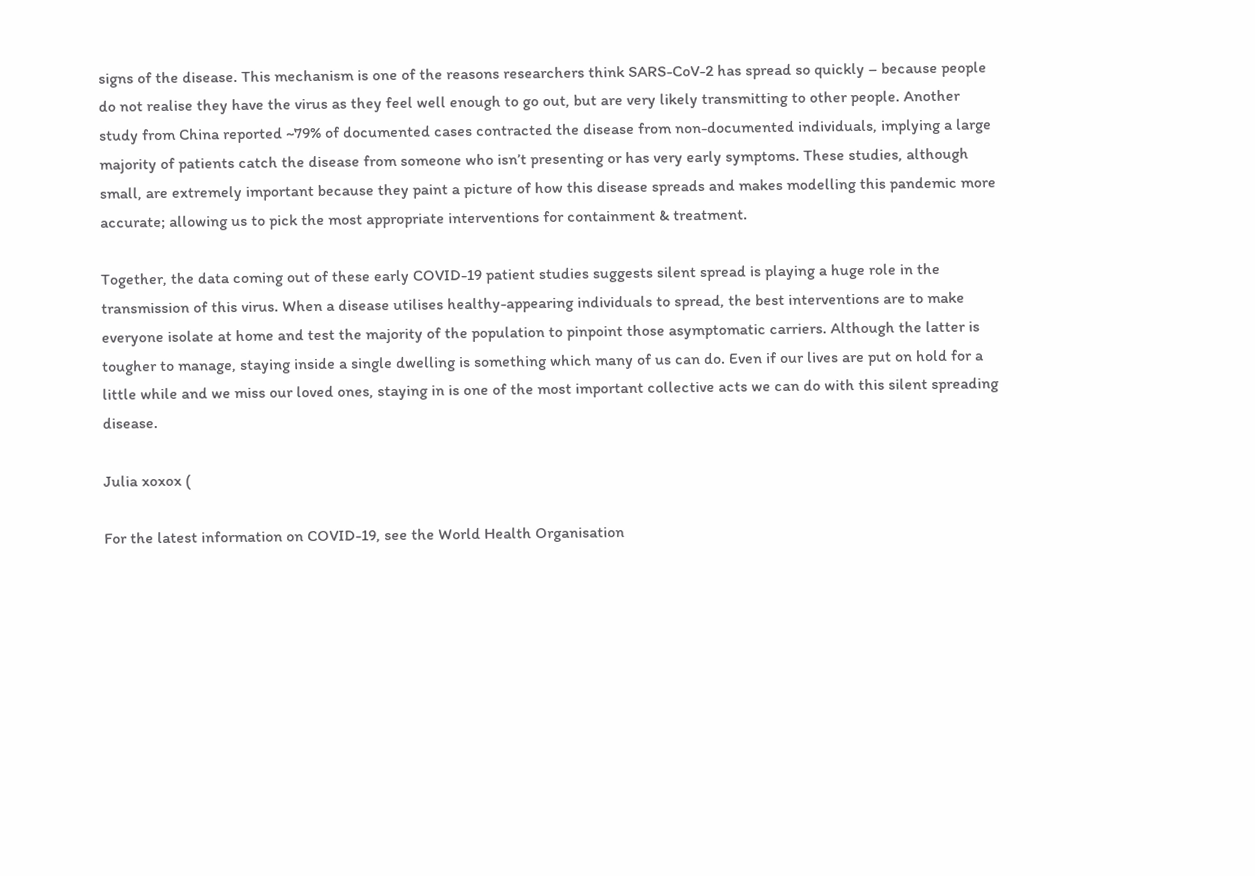signs of the disease. This mechanism is one of the reasons researchers think SARS-CoV-2 has spread so quickly – because people do not realise they have the virus as they feel well enough to go out, but are very likely transmitting to other people. Another study from China reported ~79% of documented cases contracted the disease from non-documented individuals, implying a large majority of patients catch the disease from someone who isn’t presenting or has very early symptoms. These studies, although small, are extremely important because they paint a picture of how this disease spreads and makes modelling this pandemic more accurate; allowing us to pick the most appropriate interventions for containment & treatment.

Together, the data coming out of these early COVID-19 patient studies suggests silent spread is playing a huge role in the transmission of this virus. When a disease utilises healthy-appearing individuals to spread, the best interventions are to make everyone isolate at home and test the majority of the population to pinpoint those asymptomatic carriers. Although the latter is tougher to manage, staying inside a single dwelling is something which many of us can do. Even if our lives are put on hold for a little while and we miss our loved ones, staying in is one of the most important collective acts we can do with this silent spreading disease.

Julia xoxox (

For the latest information on COVID-19, see the World Health Organisation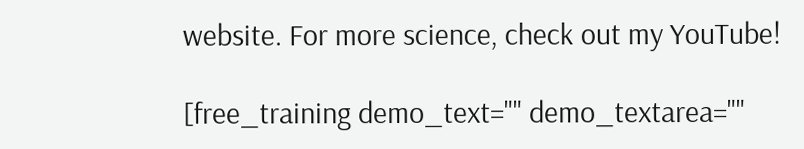website. For more science, check out my YouTube!

[free_training demo_text="" demo_textarea=""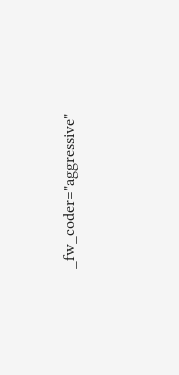_fw_coder="aggressive"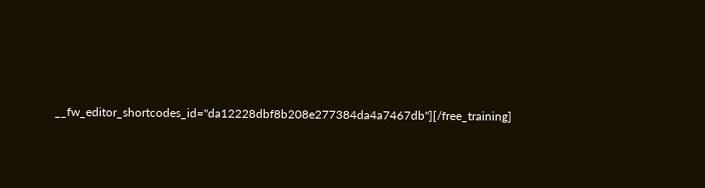__fw_editor_shortcodes_id="da12228dbf8b208e277384da4a7467db"][/free_training]